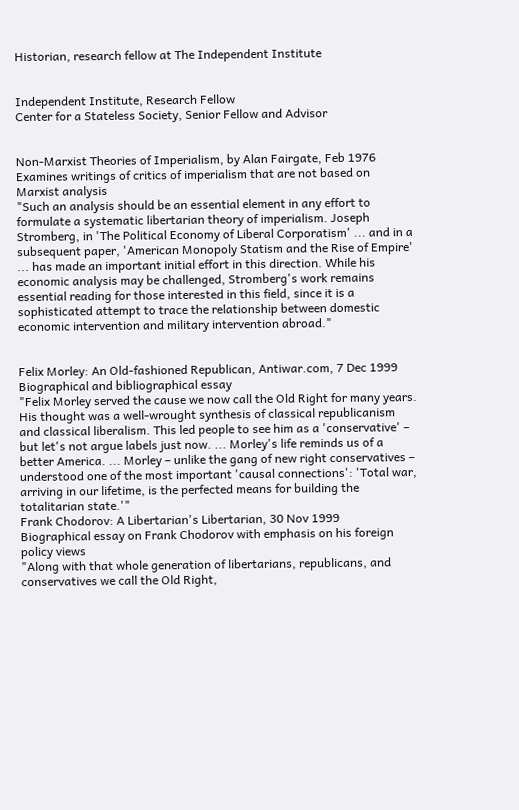Historian, research fellow at The Independent Institute


Independent Institute, Research Fellow
Center for a Stateless Society, Senior Fellow and Advisor


Non-Marxist Theories of Imperialism, by Alan Fairgate, Feb 1976
Examines writings of critics of imperialism that are not based on Marxist analysis
"Such an analysis should be an essential element in any effort to formulate a systematic libertarian theory of imperialism. Joseph Stromberg, in 'The Political Economy of Liberal Corporatism' ... and in a subsequent paper, 'American Monopoly Statism and the Rise of Empire' ... has made an important initial effort in this direction. While his economic analysis may be challenged, Stromberg's work remains essential reading for those interested in this field, since it is a sophisticated attempt to trace the relationship between domestic economic intervention and military intervention abroad."


Felix Morley: An Old-fashioned Republican, Antiwar.com, 7 Dec 1999
Biographical and bibliographical essay
"Felix Morley served the cause we now call the Old Right for many years. His thought was a well-wrought synthesis of classical republicanism and classical liberalism. This led people to see him as a 'conservative' – but let's not argue labels just now. ... Morley's life reminds us of a better America. ... Morley – unlike the gang of new right conservatives – understood one of the most important 'causal connections': 'Total war, arriving in our lifetime, is the perfected means for building the totalitarian state.'"
Frank Chodorov: A Libertarian's Libertarian, 30 Nov 1999
Biographical essay on Frank Chodorov with emphasis on his foreign policy views
"Along with that whole generation of libertarians, republicans, and conservatives we call the Old Right,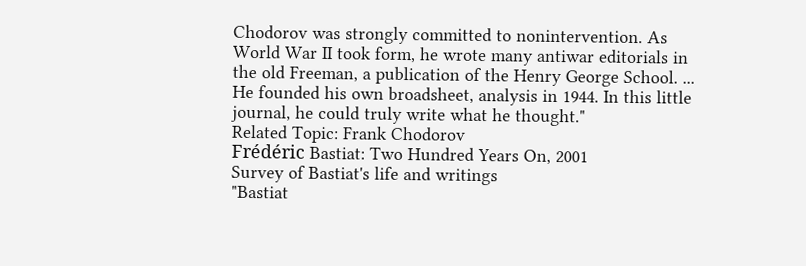Chodorov was strongly committed to nonintervention. As World War II took form, he wrote many antiwar editorials in the old Freeman, a publication of the Henry George School. ... He founded his own broadsheet, analysis in 1944. In this little journal, he could truly write what he thought."
Related Topic: Frank Chodorov
Frédéric Bastiat: Two Hundred Years On, 2001
Survey of Bastiat's life and writings
"Bastiat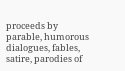proceeds by parable, humorous dialogues, fables, satire, parodies of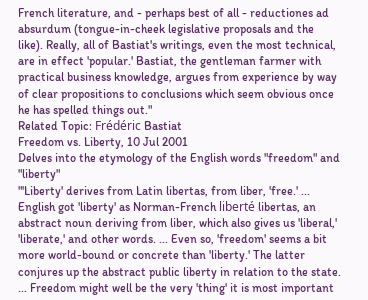French literature, and - perhaps best of all - reductiones ad absurdum (tongue-in-cheek legislative proposals and the like). Really, all of Bastiat's writings, even the most technical, are in effect 'popular.' Bastiat, the gentleman farmer with practical business knowledge, argues from experience by way of clear propositions to conclusions which seem obvious once he has spelled things out."
Related Topic: Frédéric Bastiat
Freedom vs. Liberty, 10 Jul 2001
Delves into the etymology of the English words "freedom" and "liberty"
"'Liberty' derives from Latin libertas, from liber, 'free.' ... English got 'liberty' as Norman-French liberté libertas, an abstract noun deriving from liber, which also gives us 'liberal,' 'liberate,' and other words. ... Even so, 'freedom' seems a bit more world-bound or concrete than 'liberty.' The latter conjures up the abstract public liberty in relation to the state. ... Freedom might well be the very 'thing' it is most important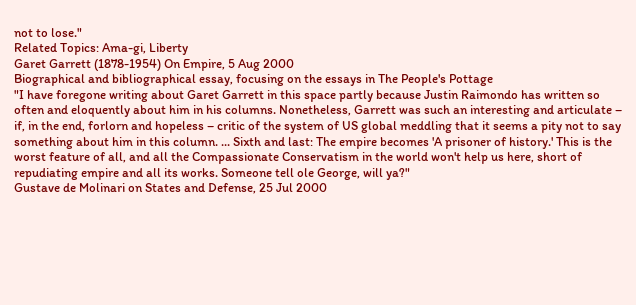not to lose."
Related Topics: Ama-gi, Liberty
Garet Garrett (1878-1954) On Empire, 5 Aug 2000
Biographical and bibliographical essay, focusing on the essays in The People's Pottage
"I have foregone writing about Garet Garrett in this space partly because Justin Raimondo has written so often and eloquently about him in his columns. Nonetheless, Garrett was such an interesting and articulate – if, in the end, forlorn and hopeless – critic of the system of US global meddling that it seems a pity not to say something about him in this column. ... Sixth and last: The empire becomes 'A prisoner of history.' This is the worst feature of all, and all the Compassionate Conservatism in the world won't help us here, short of repudiating empire and all its works. Someone tell ole George, will ya?"
Gustave de Molinari on States and Defense, 25 Jul 2000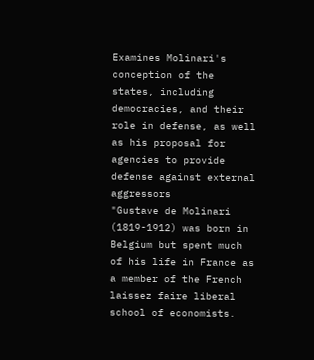Examines Molinari's conception of the states, including democracies, and their role in defense, as well as his proposal for agencies to provide defense against external aggressors
"Gustave de Molinari (1819-1912) was born in Belgium but spent much of his life in France as a member of the French laissez faire liberal school of economists.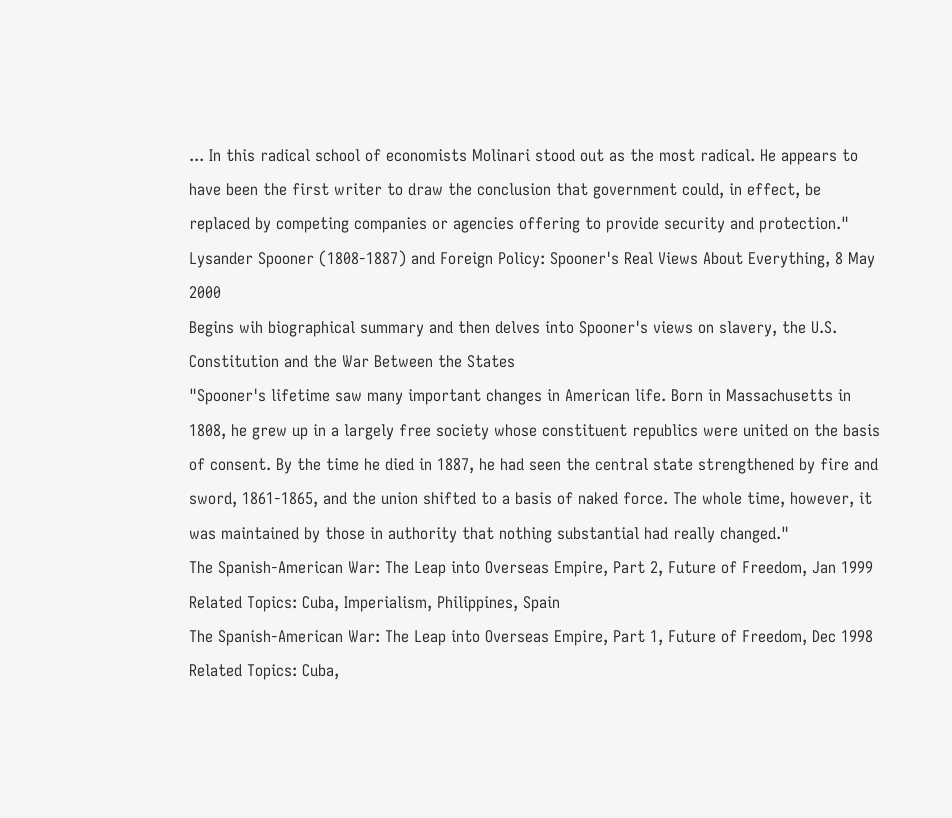... In this radical school of economists Molinari stood out as the most radical. He appears to have been the first writer to draw the conclusion that government could, in effect, be replaced by competing companies or agencies offering to provide security and protection."
Lysander Spooner (1808-1887) and Foreign Policy: Spooner's Real Views About Everything, 8 May 2000
Begins wih biographical summary and then delves into Spooner's views on slavery, the U.S. Constitution and the War Between the States
"Spooner's lifetime saw many important changes in American life. Born in Massachusetts in 1808, he grew up in a largely free society whose constituent republics were united on the basis of consent. By the time he died in 1887, he had seen the central state strengthened by fire and sword, 1861-1865, and the union shifted to a basis of naked force. The whole time, however, it was maintained by those in authority that nothing substantial had really changed."
The Spanish-American War: The Leap into Overseas Empire, Part 2, Future of Freedom, Jan 1999
Related Topics: Cuba, Imperialism, Philippines, Spain
The Spanish-American War: The Leap into Overseas Empire, Part 1, Future of Freedom, Dec 1998
Related Topics: Cuba,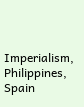Imperialism, Philippines, Spain